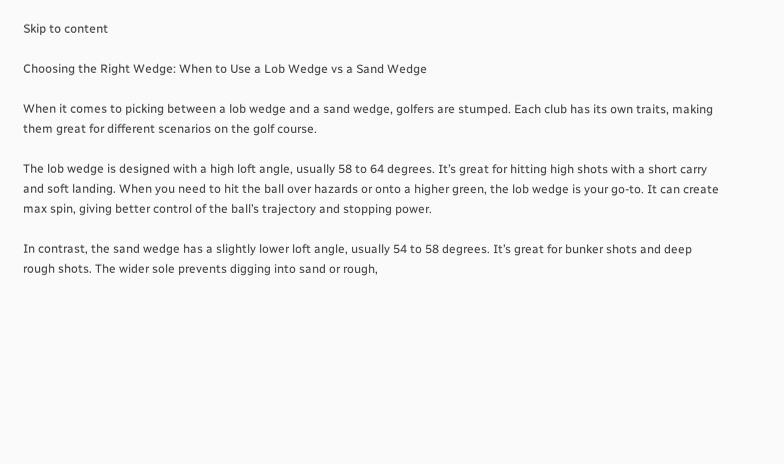Skip to content

Choosing the Right Wedge: When to Use a Lob Wedge vs a Sand Wedge

When it comes to picking between a lob wedge and a sand wedge, golfers are stumped. Each club has its own traits, making them great for different scenarios on the golf course.

The lob wedge is designed with a high loft angle, usually 58 to 64 degrees. It’s great for hitting high shots with a short carry and soft landing. When you need to hit the ball over hazards or onto a higher green, the lob wedge is your go-to. It can create max spin, giving better control of the ball’s trajectory and stopping power.

In contrast, the sand wedge has a slightly lower loft angle, usually 54 to 58 degrees. It’s great for bunker shots and deep rough shots. The wider sole prevents digging into sand or rough,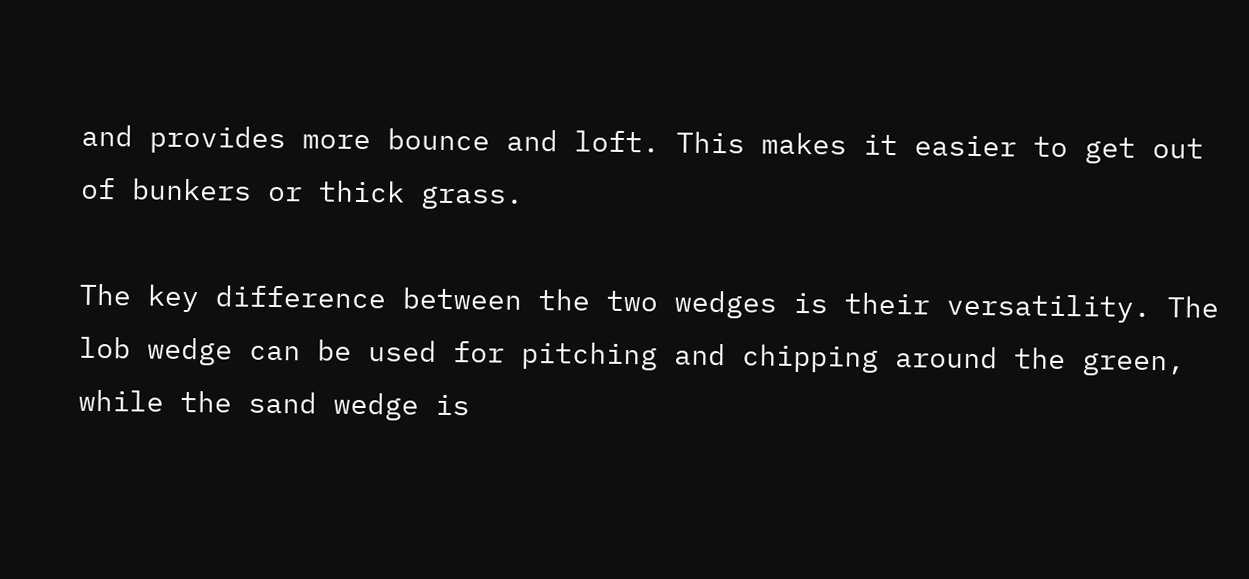and provides more bounce and loft. This makes it easier to get out of bunkers or thick grass.

The key difference between the two wedges is their versatility. The lob wedge can be used for pitching and chipping around the green, while the sand wedge is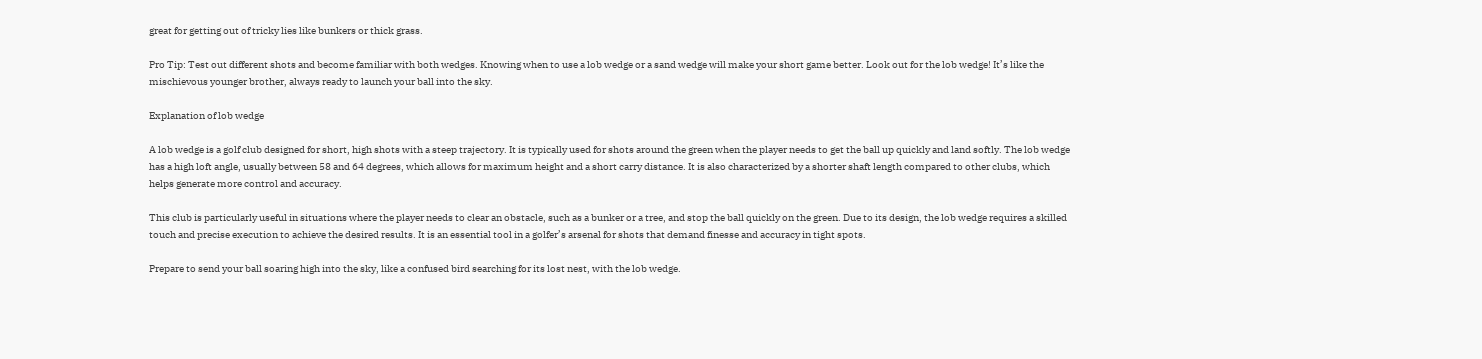great for getting out of tricky lies like bunkers or thick grass.

Pro Tip: Test out different shots and become familiar with both wedges. Knowing when to use a lob wedge or a sand wedge will make your short game better. Look out for the lob wedge! It’s like the mischievous younger brother, always ready to launch your ball into the sky.

Explanation of lob wedge

A lob wedge is a golf club designed for short, high shots with a steep trajectory. It is typically used for shots around the green when the player needs to get the ball up quickly and land softly. The lob wedge has a high loft angle, usually between 58 and 64 degrees, which allows for maximum height and a short carry distance. It is also characterized by a shorter shaft length compared to other clubs, which helps generate more control and accuracy.

This club is particularly useful in situations where the player needs to clear an obstacle, such as a bunker or a tree, and stop the ball quickly on the green. Due to its design, the lob wedge requires a skilled touch and precise execution to achieve the desired results. It is an essential tool in a golfer’s arsenal for shots that demand finesse and accuracy in tight spots.

Prepare to send your ball soaring high into the sky, like a confused bird searching for its lost nest, with the lob wedge.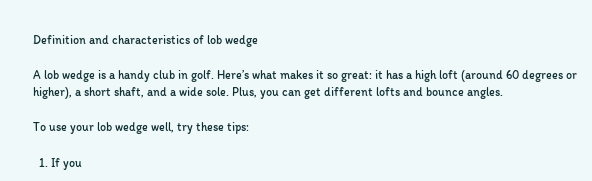Definition and characteristics of lob wedge

A lob wedge is a handy club in golf. Here’s what makes it so great: it has a high loft (around 60 degrees or higher), a short shaft, and a wide sole. Plus, you can get different lofts and bounce angles.

To use your lob wedge well, try these tips:

  1. If you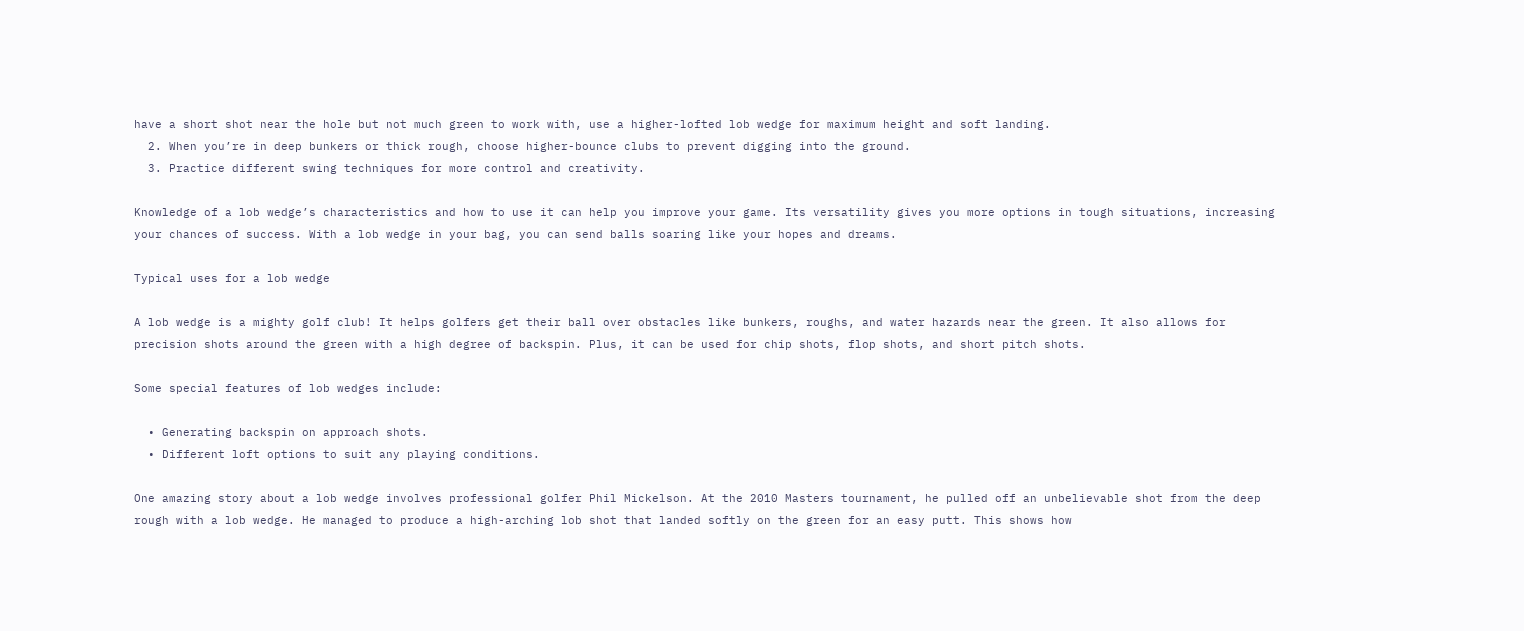have a short shot near the hole but not much green to work with, use a higher-lofted lob wedge for maximum height and soft landing.
  2. When you’re in deep bunkers or thick rough, choose higher-bounce clubs to prevent digging into the ground.
  3. Practice different swing techniques for more control and creativity.

Knowledge of a lob wedge’s characteristics and how to use it can help you improve your game. Its versatility gives you more options in tough situations, increasing your chances of success. With a lob wedge in your bag, you can send balls soaring like your hopes and dreams.

Typical uses for a lob wedge

A lob wedge is a mighty golf club! It helps golfers get their ball over obstacles like bunkers, roughs, and water hazards near the green. It also allows for precision shots around the green with a high degree of backspin. Plus, it can be used for chip shots, flop shots, and short pitch shots.

Some special features of lob wedges include:

  • Generating backspin on approach shots.
  • Different loft options to suit any playing conditions.

One amazing story about a lob wedge involves professional golfer Phil Mickelson. At the 2010 Masters tournament, he pulled off an unbelievable shot from the deep rough with a lob wedge. He managed to produce a high-arching lob shot that landed softly on the green for an easy putt. This shows how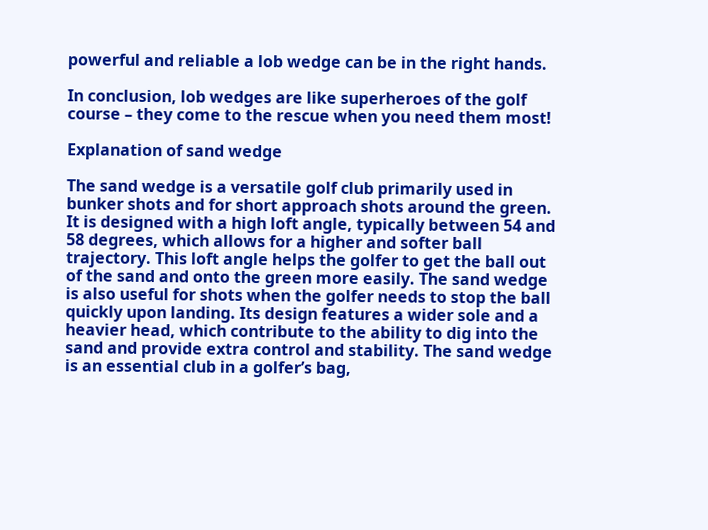powerful and reliable a lob wedge can be in the right hands.

In conclusion, lob wedges are like superheroes of the golf course – they come to the rescue when you need them most!

Explanation of sand wedge

The sand wedge is a versatile golf club primarily used in bunker shots and for short approach shots around the green. It is designed with a high loft angle, typically between 54 and 58 degrees, which allows for a higher and softer ball trajectory. This loft angle helps the golfer to get the ball out of the sand and onto the green more easily. The sand wedge is also useful for shots when the golfer needs to stop the ball quickly upon landing. Its design features a wider sole and a heavier head, which contribute to the ability to dig into the sand and provide extra control and stability. The sand wedge is an essential club in a golfer’s bag,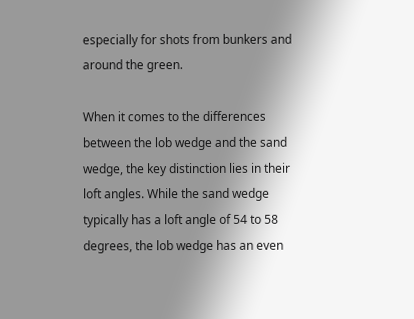especially for shots from bunkers and around the green.

When it comes to the differences between the lob wedge and the sand wedge, the key distinction lies in their loft angles. While the sand wedge typically has a loft angle of 54 to 58 degrees, the lob wedge has an even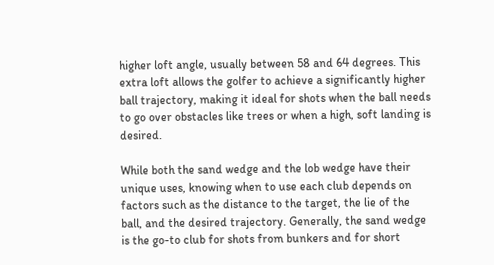higher loft angle, usually between 58 and 64 degrees. This extra loft allows the golfer to achieve a significantly higher ball trajectory, making it ideal for shots when the ball needs to go over obstacles like trees or when a high, soft landing is desired.

While both the sand wedge and the lob wedge have their unique uses, knowing when to use each club depends on factors such as the distance to the target, the lie of the ball, and the desired trajectory. Generally, the sand wedge is the go-to club for shots from bunkers and for short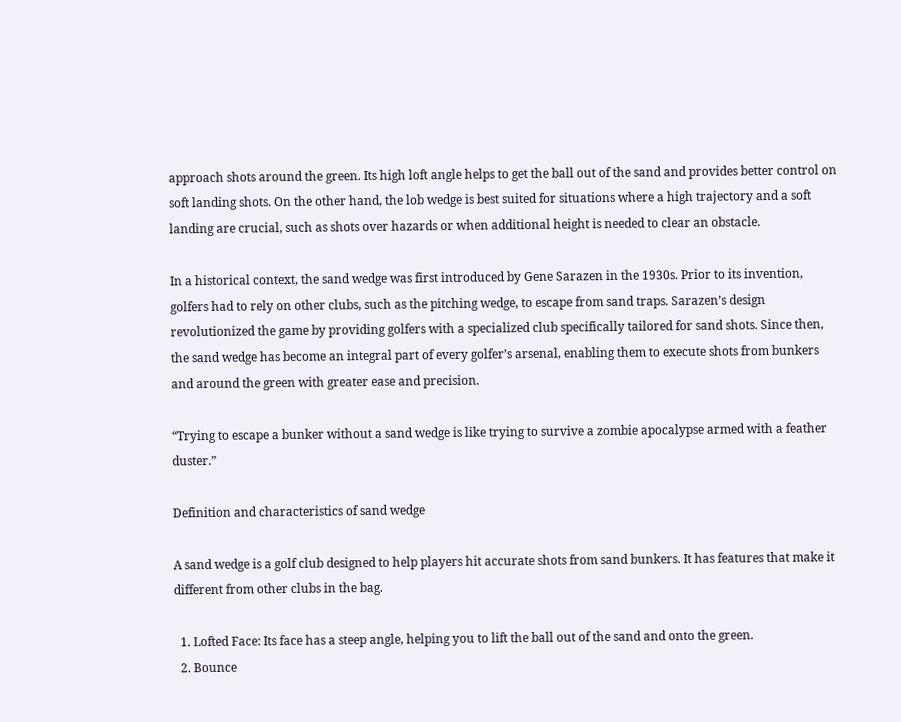approach shots around the green. Its high loft angle helps to get the ball out of the sand and provides better control on soft landing shots. On the other hand, the lob wedge is best suited for situations where a high trajectory and a soft landing are crucial, such as shots over hazards or when additional height is needed to clear an obstacle.

In a historical context, the sand wedge was first introduced by Gene Sarazen in the 1930s. Prior to its invention, golfers had to rely on other clubs, such as the pitching wedge, to escape from sand traps. Sarazen’s design revolutionized the game by providing golfers with a specialized club specifically tailored for sand shots. Since then, the sand wedge has become an integral part of every golfer’s arsenal, enabling them to execute shots from bunkers and around the green with greater ease and precision.

“Trying to escape a bunker without a sand wedge is like trying to survive a zombie apocalypse armed with a feather duster.”

Definition and characteristics of sand wedge

A sand wedge is a golf club designed to help players hit accurate shots from sand bunkers. It has features that make it different from other clubs in the bag.

  1. Lofted Face: Its face has a steep angle, helping you to lift the ball out of the sand and onto the green.
  2. Bounce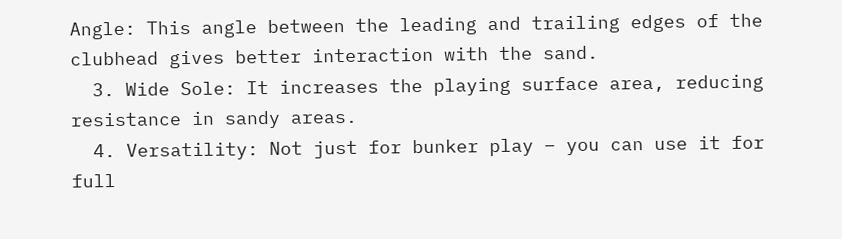Angle: This angle between the leading and trailing edges of the clubhead gives better interaction with the sand.
  3. Wide Sole: It increases the playing surface area, reducing resistance in sandy areas.
  4. Versatility: Not just for bunker play – you can use it for full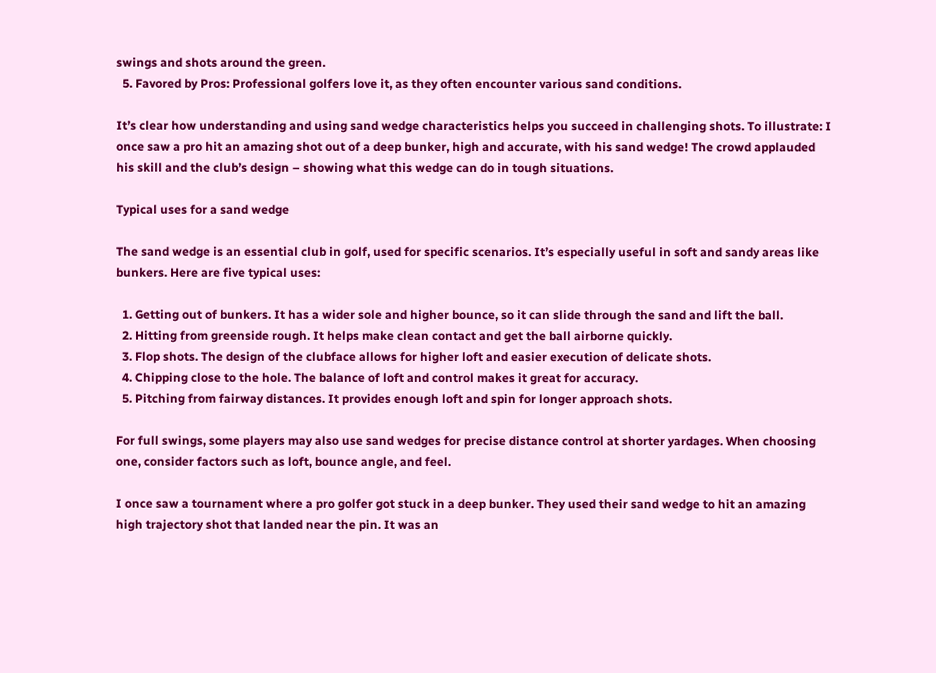swings and shots around the green.
  5. Favored by Pros: Professional golfers love it, as they often encounter various sand conditions.

It’s clear how understanding and using sand wedge characteristics helps you succeed in challenging shots. To illustrate: I once saw a pro hit an amazing shot out of a deep bunker, high and accurate, with his sand wedge! The crowd applauded his skill and the club’s design – showing what this wedge can do in tough situations.

Typical uses for a sand wedge

The sand wedge is an essential club in golf, used for specific scenarios. It’s especially useful in soft and sandy areas like bunkers. Here are five typical uses:

  1. Getting out of bunkers. It has a wider sole and higher bounce, so it can slide through the sand and lift the ball.
  2. Hitting from greenside rough. It helps make clean contact and get the ball airborne quickly.
  3. Flop shots. The design of the clubface allows for higher loft and easier execution of delicate shots.
  4. Chipping close to the hole. The balance of loft and control makes it great for accuracy.
  5. Pitching from fairway distances. It provides enough loft and spin for longer approach shots.

For full swings, some players may also use sand wedges for precise distance control at shorter yardages. When choosing one, consider factors such as loft, bounce angle, and feel.

I once saw a tournament where a pro golfer got stuck in a deep bunker. They used their sand wedge to hit an amazing high trajectory shot that landed near the pin. It was an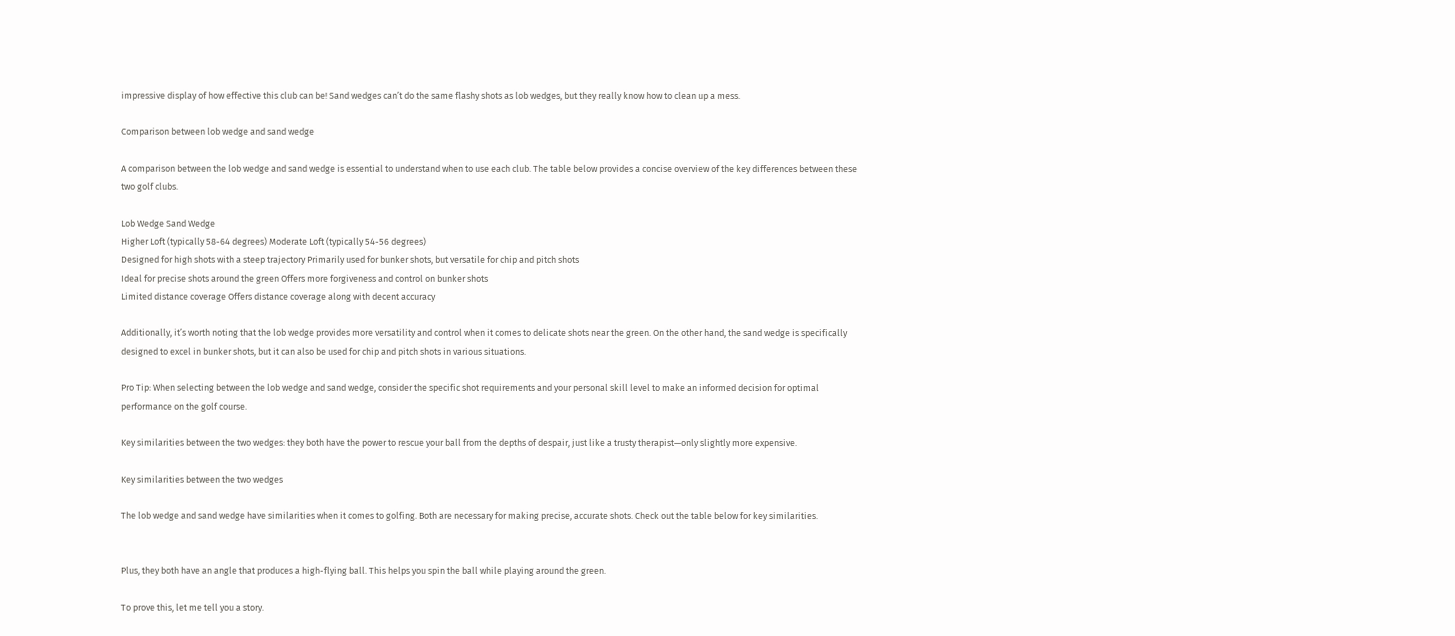impressive display of how effective this club can be! Sand wedges can’t do the same flashy shots as lob wedges, but they really know how to clean up a mess.

Comparison between lob wedge and sand wedge

A comparison between the lob wedge and sand wedge is essential to understand when to use each club. The table below provides a concise overview of the key differences between these two golf clubs.

Lob Wedge Sand Wedge
Higher Loft (typically 58-64 degrees) Moderate Loft (typically 54-56 degrees)
Designed for high shots with a steep trajectory Primarily used for bunker shots, but versatile for chip and pitch shots
Ideal for precise shots around the green Offers more forgiveness and control on bunker shots
Limited distance coverage Offers distance coverage along with decent accuracy

Additionally, it’s worth noting that the lob wedge provides more versatility and control when it comes to delicate shots near the green. On the other hand, the sand wedge is specifically designed to excel in bunker shots, but it can also be used for chip and pitch shots in various situations.

Pro Tip: When selecting between the lob wedge and sand wedge, consider the specific shot requirements and your personal skill level to make an informed decision for optimal performance on the golf course.

Key similarities between the two wedges: they both have the power to rescue your ball from the depths of despair, just like a trusty therapist—only slightly more expensive.

Key similarities between the two wedges

The lob wedge and sand wedge have similarities when it comes to golfing. Both are necessary for making precise, accurate shots. Check out the table below for key similarities.


Plus, they both have an angle that produces a high-flying ball. This helps you spin the ball while playing around the green.

To prove this, let me tell you a story.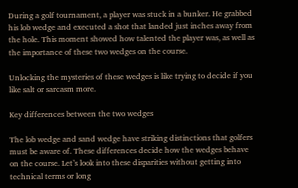During a golf tournament, a player was stuck in a bunker. He grabbed his lob wedge and executed a shot that landed just inches away from the hole. This moment showed how talented the player was, as well as the importance of these two wedges on the course.

Unlocking the mysteries of these wedges is like trying to decide if you like salt or sarcasm more.

Key differences between the two wedges

The lob wedge and sand wedge have striking distinctions that golfers must be aware of. These differences decide how the wedges behave on the course. Let’s look into these disparities without getting into technical terms or long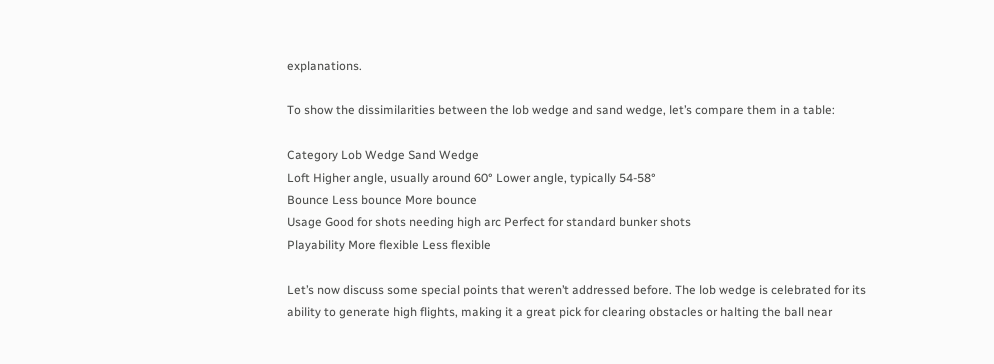explanations.

To show the dissimilarities between the lob wedge and sand wedge, let’s compare them in a table:

Category Lob Wedge Sand Wedge
Loft Higher angle, usually around 60° Lower angle, typically 54-58°
Bounce Less bounce More bounce
Usage Good for shots needing high arc Perfect for standard bunker shots
Playability More flexible Less flexible

Let’s now discuss some special points that weren’t addressed before. The lob wedge is celebrated for its ability to generate high flights, making it a great pick for clearing obstacles or halting the ball near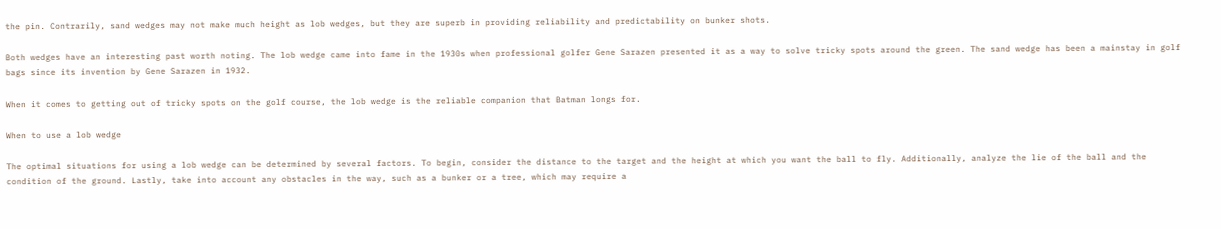the pin. Contrarily, sand wedges may not make much height as lob wedges, but they are superb in providing reliability and predictability on bunker shots.

Both wedges have an interesting past worth noting. The lob wedge came into fame in the 1930s when professional golfer Gene Sarazen presented it as a way to solve tricky spots around the green. The sand wedge has been a mainstay in golf bags since its invention by Gene Sarazen in 1932.

When it comes to getting out of tricky spots on the golf course, the lob wedge is the reliable companion that Batman longs for.

When to use a lob wedge

The optimal situations for using a lob wedge can be determined by several factors. To begin, consider the distance to the target and the height at which you want the ball to fly. Additionally, analyze the lie of the ball and the condition of the ground. Lastly, take into account any obstacles in the way, such as a bunker or a tree, which may require a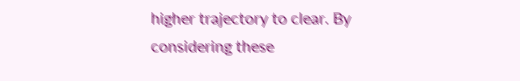higher trajectory to clear. By considering these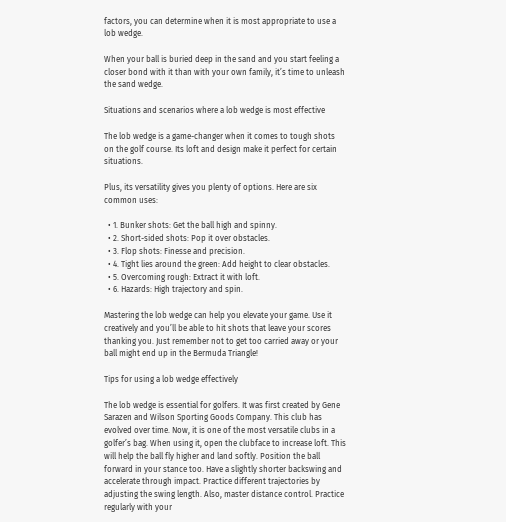factors, you can determine when it is most appropriate to use a lob wedge.

When your ball is buried deep in the sand and you start feeling a closer bond with it than with your own family, it’s time to unleash the sand wedge.

Situations and scenarios where a lob wedge is most effective

The lob wedge is a game-changer when it comes to tough shots on the golf course. Its loft and design make it perfect for certain situations.

Plus, its versatility gives you plenty of options. Here are six common uses:

  • 1. Bunker shots: Get the ball high and spinny.
  • 2. Short-sided shots: Pop it over obstacles.
  • 3. Flop shots: Finesse and precision.
  • 4. Tight lies around the green: Add height to clear obstacles.
  • 5. Overcoming rough: Extract it with loft.
  • 6. Hazards: High trajectory and spin.

Mastering the lob wedge can help you elevate your game. Use it creatively and you’ll be able to hit shots that leave your scores thanking you. Just remember not to get too carried away or your ball might end up in the Bermuda Triangle!

Tips for using a lob wedge effectively

The lob wedge is essential for golfers. It was first created by Gene Sarazen and Wilson Sporting Goods Company. This club has evolved over time. Now, it is one of the most versatile clubs in a golfer’s bag. When using it, open the clubface to increase loft. This will help the ball fly higher and land softly. Position the ball forward in your stance too. Have a slightly shorter backswing and accelerate through impact. Practice different trajectories by adjusting the swing length. Also, master distance control. Practice regularly with your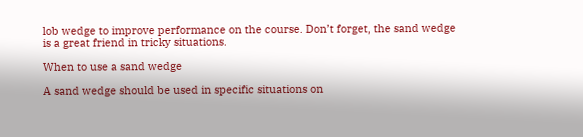lob wedge to improve performance on the course. Don’t forget, the sand wedge is a great friend in tricky situations.

When to use a sand wedge

A sand wedge should be used in specific situations on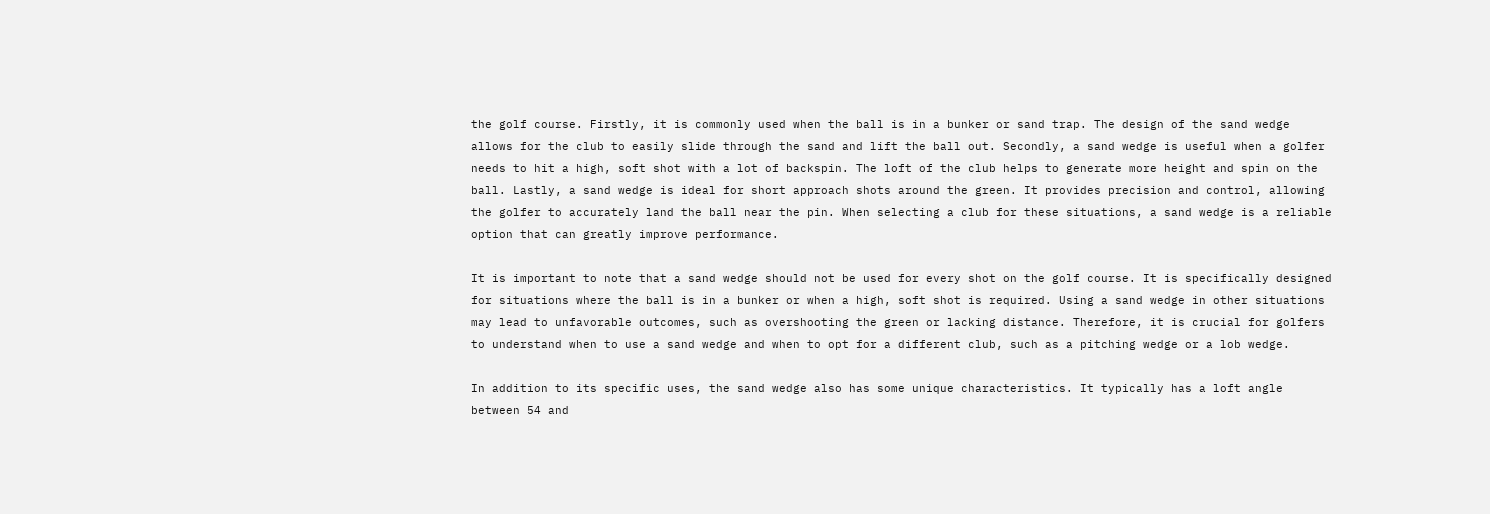the golf course. Firstly, it is commonly used when the ball is in a bunker or sand trap. The design of the sand wedge allows for the club to easily slide through the sand and lift the ball out. Secondly, a sand wedge is useful when a golfer needs to hit a high, soft shot with a lot of backspin. The loft of the club helps to generate more height and spin on the ball. Lastly, a sand wedge is ideal for short approach shots around the green. It provides precision and control, allowing the golfer to accurately land the ball near the pin. When selecting a club for these situations, a sand wedge is a reliable option that can greatly improve performance.

It is important to note that a sand wedge should not be used for every shot on the golf course. It is specifically designed for situations where the ball is in a bunker or when a high, soft shot is required. Using a sand wedge in other situations may lead to unfavorable outcomes, such as overshooting the green or lacking distance. Therefore, it is crucial for golfers to understand when to use a sand wedge and when to opt for a different club, such as a pitching wedge or a lob wedge.

In addition to its specific uses, the sand wedge also has some unique characteristics. It typically has a loft angle between 54 and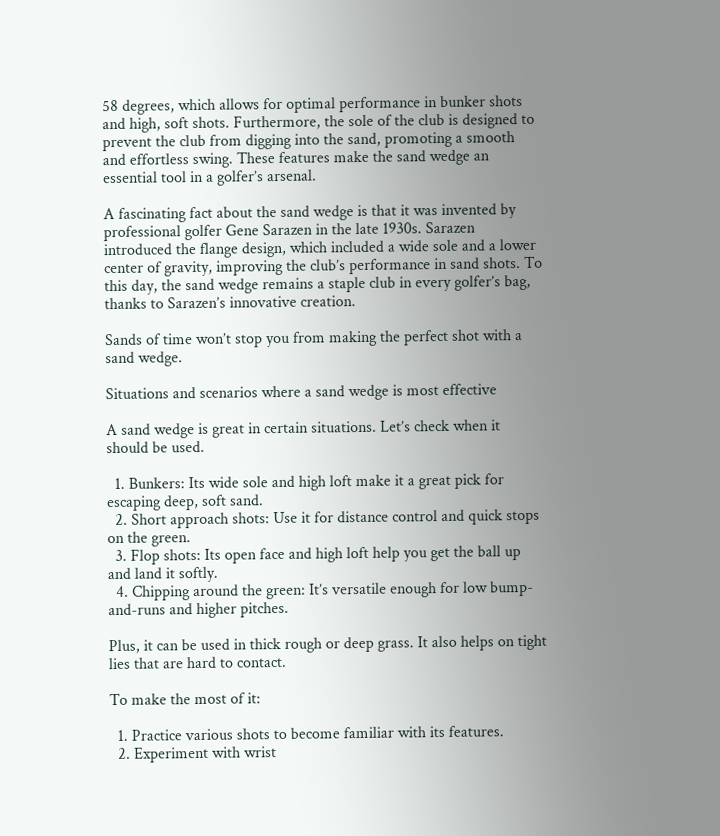58 degrees, which allows for optimal performance in bunker shots and high, soft shots. Furthermore, the sole of the club is designed to prevent the club from digging into the sand, promoting a smooth and effortless swing. These features make the sand wedge an essential tool in a golfer’s arsenal.

A fascinating fact about the sand wedge is that it was invented by professional golfer Gene Sarazen in the late 1930s. Sarazen introduced the flange design, which included a wide sole and a lower center of gravity, improving the club’s performance in sand shots. To this day, the sand wedge remains a staple club in every golfer’s bag, thanks to Sarazen’s innovative creation.

Sands of time won’t stop you from making the perfect shot with a sand wedge.

Situations and scenarios where a sand wedge is most effective

A sand wedge is great in certain situations. Let’s check when it should be used.

  1. Bunkers: Its wide sole and high loft make it a great pick for escaping deep, soft sand.
  2. Short approach shots: Use it for distance control and quick stops on the green.
  3. Flop shots: Its open face and high loft help you get the ball up and land it softly.
  4. Chipping around the green: It’s versatile enough for low bump-and-runs and higher pitches.

Plus, it can be used in thick rough or deep grass. It also helps on tight lies that are hard to contact.

To make the most of it:

  1. Practice various shots to become familiar with its features.
  2. Experiment with wrist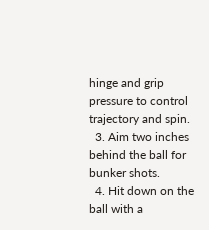hinge and grip pressure to control trajectory and spin.
  3. Aim two inches behind the ball for bunker shots.
  4. Hit down on the ball with a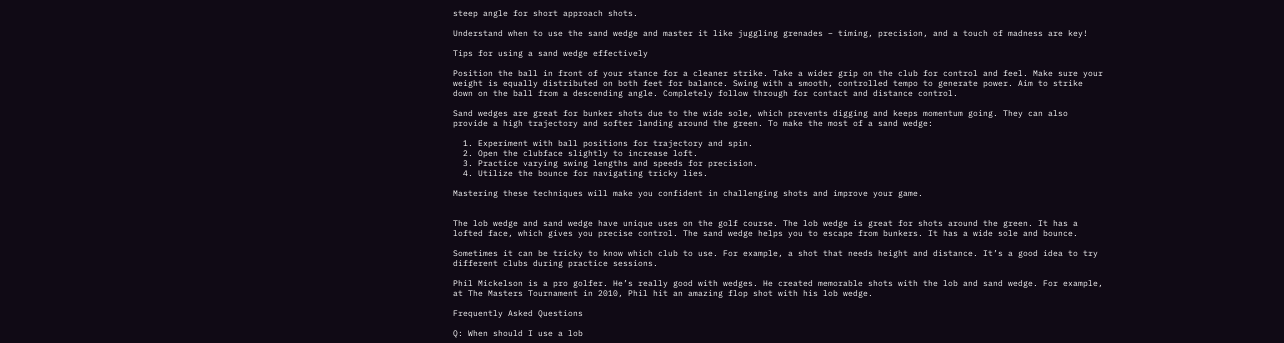steep angle for short approach shots.

Understand when to use the sand wedge and master it like juggling grenades – timing, precision, and a touch of madness are key!

Tips for using a sand wedge effectively

Position the ball in front of your stance for a cleaner strike. Take a wider grip on the club for control and feel. Make sure your weight is equally distributed on both feet for balance. Swing with a smooth, controlled tempo to generate power. Aim to strike down on the ball from a descending angle. Completely follow through for contact and distance control.

Sand wedges are great for bunker shots due to the wide sole, which prevents digging and keeps momentum going. They can also provide a high trajectory and softer landing around the green. To make the most of a sand wedge:

  1. Experiment with ball positions for trajectory and spin.
  2. Open the clubface slightly to increase loft.
  3. Practice varying swing lengths and speeds for precision.
  4. Utilize the bounce for navigating tricky lies.

Mastering these techniques will make you confident in challenging shots and improve your game.


The lob wedge and sand wedge have unique uses on the golf course. The lob wedge is great for shots around the green. It has a lofted face, which gives you precise control. The sand wedge helps you to escape from bunkers. It has a wide sole and bounce.

Sometimes it can be tricky to know which club to use. For example, a shot that needs height and distance. It’s a good idea to try different clubs during practice sessions.

Phil Mickelson is a pro golfer. He’s really good with wedges. He created memorable shots with the lob and sand wedge. For example, at The Masters Tournament in 2010, Phil hit an amazing flop shot with his lob wedge.

Frequently Asked Questions

Q: When should I use a lob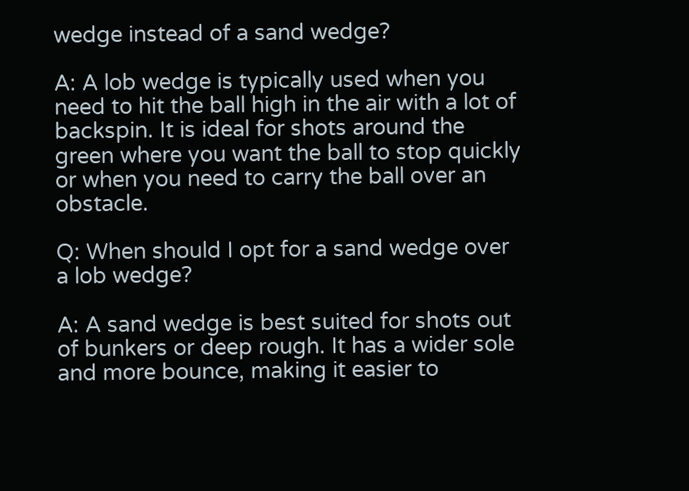wedge instead of a sand wedge?

A: A lob wedge is typically used when you need to hit the ball high in the air with a lot of backspin. It is ideal for shots around the green where you want the ball to stop quickly or when you need to carry the ball over an obstacle.

Q: When should I opt for a sand wedge over a lob wedge?

A: A sand wedge is best suited for shots out of bunkers or deep rough. It has a wider sole and more bounce, making it easier to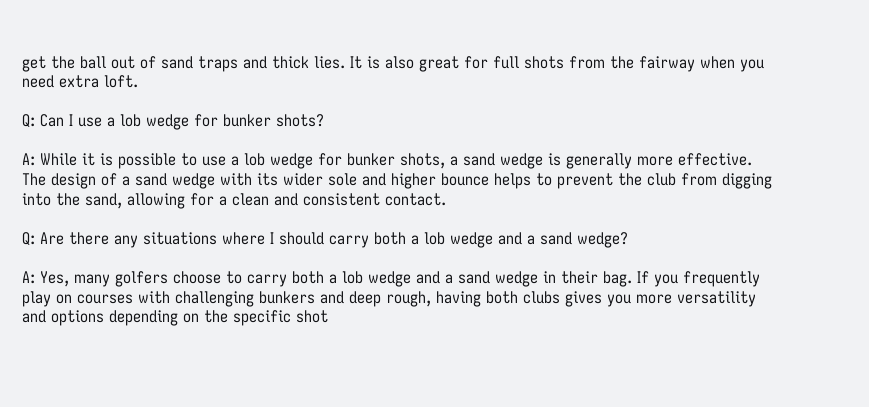get the ball out of sand traps and thick lies. It is also great for full shots from the fairway when you need extra loft.

Q: Can I use a lob wedge for bunker shots?

A: While it is possible to use a lob wedge for bunker shots, a sand wedge is generally more effective. The design of a sand wedge with its wider sole and higher bounce helps to prevent the club from digging into the sand, allowing for a clean and consistent contact.

Q: Are there any situations where I should carry both a lob wedge and a sand wedge?

A: Yes, many golfers choose to carry both a lob wedge and a sand wedge in their bag. If you frequently play on courses with challenging bunkers and deep rough, having both clubs gives you more versatility and options depending on the specific shot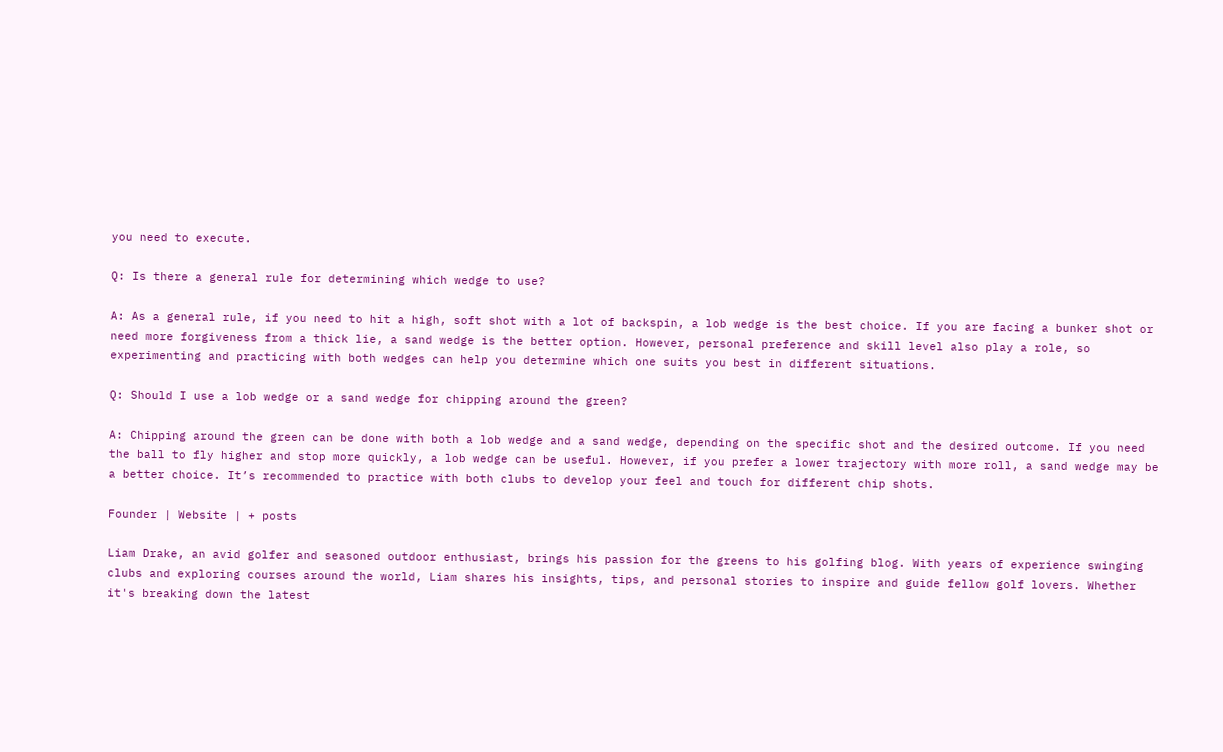you need to execute.

Q: Is there a general rule for determining which wedge to use?

A: As a general rule, if you need to hit a high, soft shot with a lot of backspin, a lob wedge is the best choice. If you are facing a bunker shot or need more forgiveness from a thick lie, a sand wedge is the better option. However, personal preference and skill level also play a role, so experimenting and practicing with both wedges can help you determine which one suits you best in different situations.

Q: Should I use a lob wedge or a sand wedge for chipping around the green?

A: Chipping around the green can be done with both a lob wedge and a sand wedge, depending on the specific shot and the desired outcome. If you need the ball to fly higher and stop more quickly, a lob wedge can be useful. However, if you prefer a lower trajectory with more roll, a sand wedge may be a better choice. It’s recommended to practice with both clubs to develop your feel and touch for different chip shots.

Founder | Website | + posts

Liam Drake, an avid golfer and seasoned outdoor enthusiast, brings his passion for the greens to his golfing blog. With years of experience swinging clubs and exploring courses around the world, Liam shares his insights, tips, and personal stories to inspire and guide fellow golf lovers. Whether it's breaking down the latest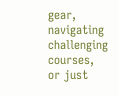gear, navigating challenging courses, or just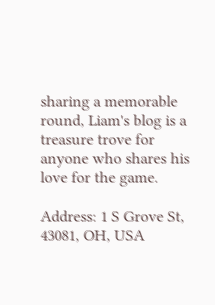sharing a memorable round, Liam's blog is a treasure trove for anyone who shares his love for the game.

Address: 1 S Grove St, 43081, OH, USA